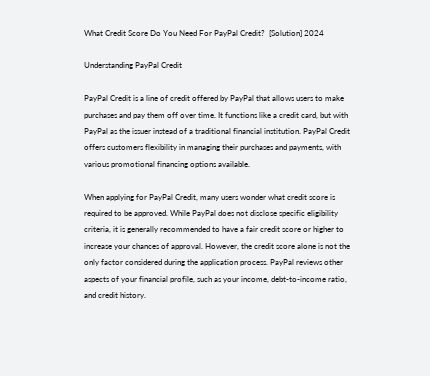What Credit Score Do You Need For PayPal Credit?  [Solution] 2024

Understanding PayPal Credit

PayPal Credit is a line of credit offered by PayPal that allows users to make purchases and pay them off over time. It functions like a credit card, but with PayPal as the issuer instead of a traditional financial institution. PayPal Credit offers customers flexibility in managing their purchases and payments, with various promotional financing options available.

When applying for PayPal Credit, many users wonder what credit score is required to be approved. While PayPal does not disclose specific eligibility criteria, it is generally recommended to have a fair credit score or higher to increase your chances of approval. However, the credit score alone is not the only factor considered during the application process. PayPal reviews other aspects of your financial profile, such as your income, debt-to-income ratio, and credit history.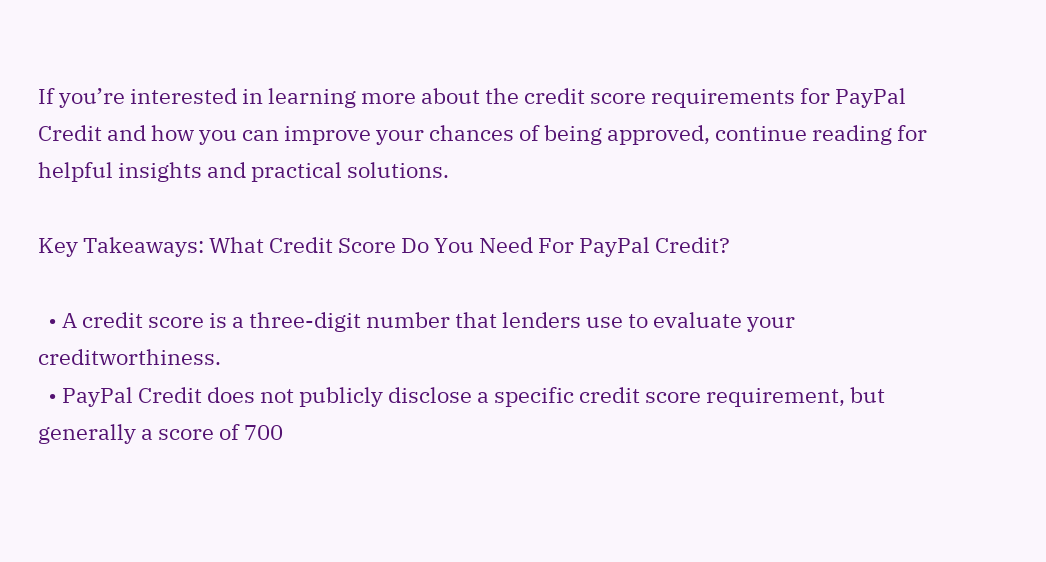If you’re interested in learning more about the credit score requirements for PayPal Credit and how you can improve your chances of being approved, continue reading for helpful insights and practical solutions.

Key Takeaways: What Credit Score Do You Need For PayPal Credit?

  • A credit score is a three-digit number that lenders use to evaluate your creditworthiness.
  • PayPal Credit does not publicly disclose a specific credit score requirement, but generally a score of 700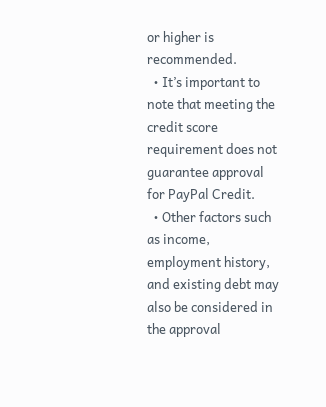or higher is recommended.
  • It’s important to note that meeting the credit score requirement does not guarantee approval for PayPal Credit.
  • Other factors such as income, employment history, and existing debt may also be considered in the approval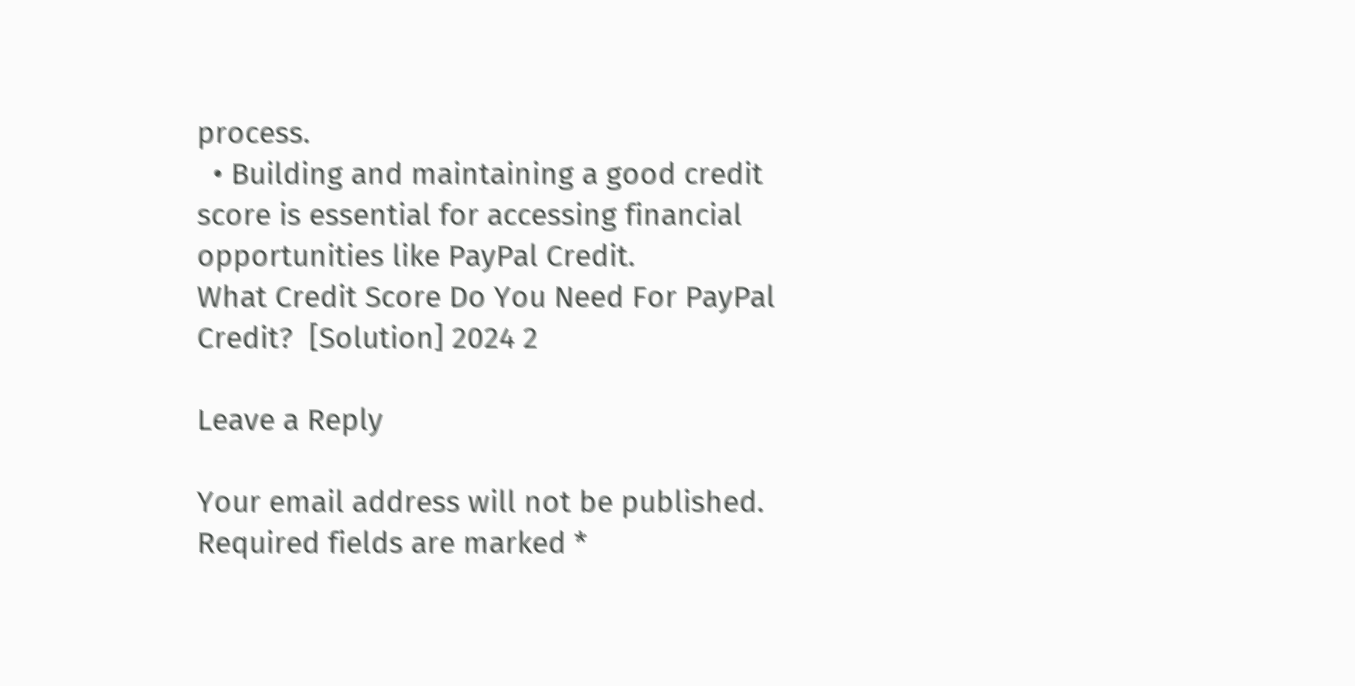process.
  • Building and maintaining a good credit score is essential for accessing financial opportunities like PayPal Credit.
What Credit Score Do You Need For PayPal Credit?  [Solution] 2024 2

Leave a Reply

Your email address will not be published. Required fields are marked *